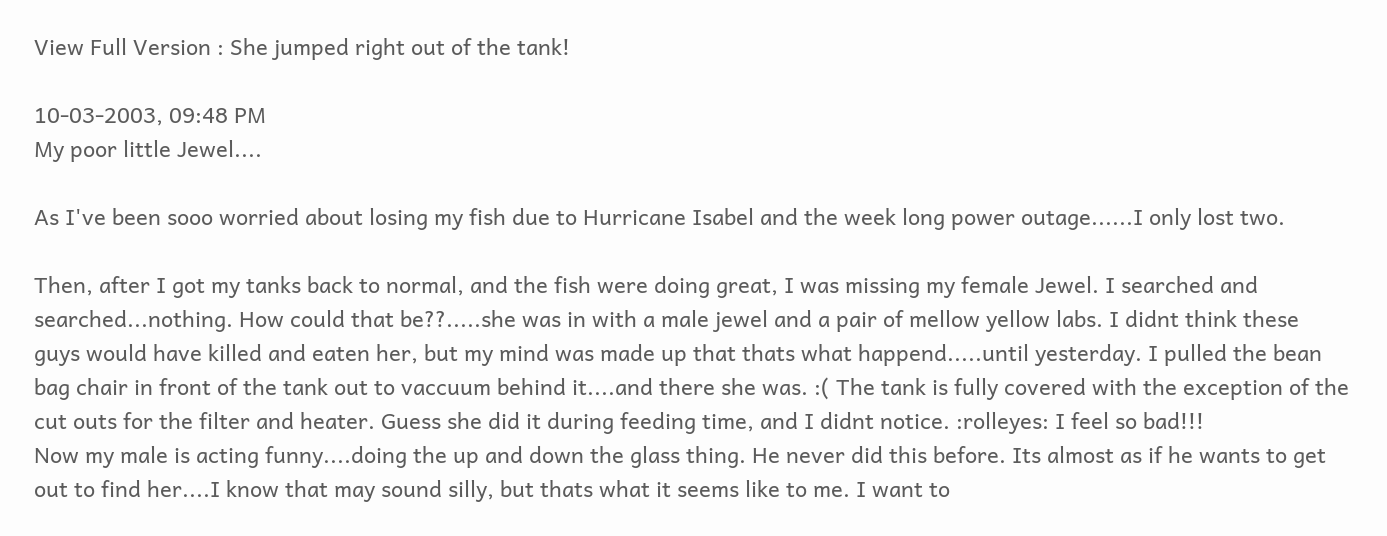View Full Version : She jumped right out of the tank!

10-03-2003, 09:48 PM
My poor little Jewel....

As I've been sooo worried about losing my fish due to Hurricane Isabel and the week long power outage......I only lost two.

Then, after I got my tanks back to normal, and the fish were doing great, I was missing my female Jewel. I searched and searched...nothing. How could that be??.....she was in with a male jewel and a pair of mellow yellow labs. I didnt think these guys would have killed and eaten her, but my mind was made up that thats what happend.....until yesterday. I pulled the bean bag chair in front of the tank out to vaccuum behind it....and there she was. :( The tank is fully covered with the exception of the cut outs for the filter and heater. Guess she did it during feeding time, and I didnt notice. :rolleyes: I feel so bad!!!
Now my male is acting funny....doing the up and down the glass thing. He never did this before. Its almost as if he wants to get out to find her....I know that may sound silly, but thats what it seems like to me. I want to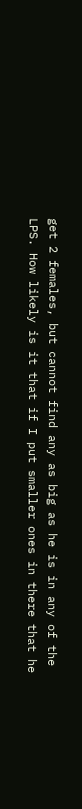get 2 females, but cannot find any as big as he is in any of the LPS. How likely is it that if I put smaller ones in there that he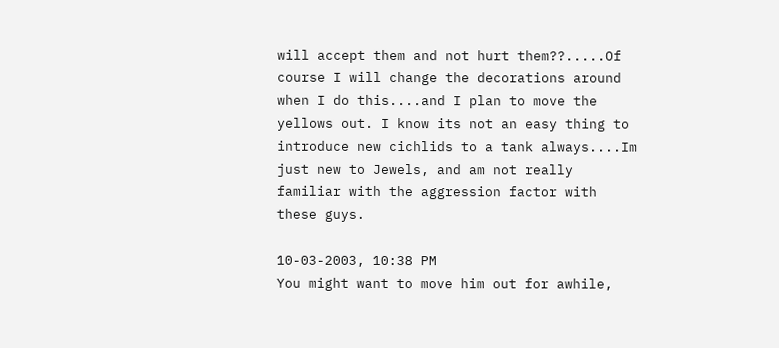will accept them and not hurt them??.....Of course I will change the decorations around when I do this....and I plan to move the yellows out. I know its not an easy thing to introduce new cichlids to a tank always....Im just new to Jewels, and am not really familiar with the aggression factor with these guys.

10-03-2003, 10:38 PM
You might want to move him out for awhile,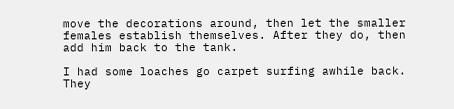move the decorations around, then let the smaller females establish themselves. After they do, then add him back to the tank.

I had some loaches go carpet surfing awhile back. They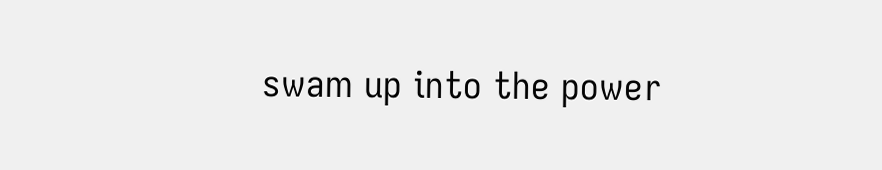swam up into the power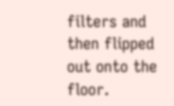filters and then flipped out onto the floor.